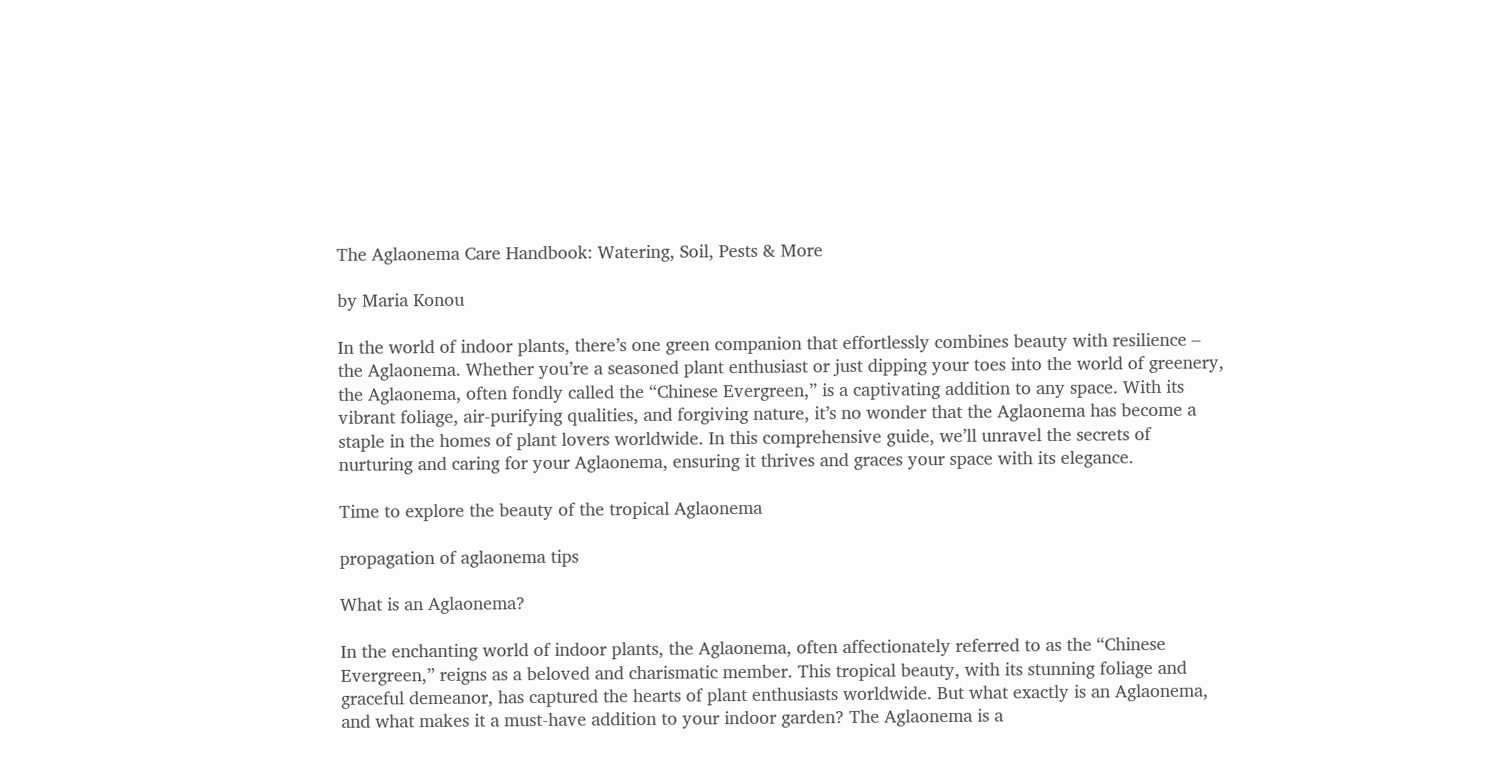The Aglaonema Care Handbook: Watering, Soil, Pests & More

by Maria Konou

In the world of indoor plants, there’s one green companion that effortlessly combines beauty with resilience – the Aglaonema. Whether you’re a seasoned plant enthusiast or just dipping your toes into the world of greenery, the Aglaonema, often fondly called the “Chinese Evergreen,” is a captivating addition to any space. With its vibrant foliage, air-purifying qualities, and forgiving nature, it’s no wonder that the Aglaonema has become a staple in the homes of plant lovers worldwide. In this comprehensive guide, we’ll unravel the secrets of nurturing and caring for your Aglaonema, ensuring it thrives and graces your space with its elegance.

Time to explore the beauty of the tropical Aglaonema

propagation of aglaonema tips

What is an Aglaonema?

In the enchanting world of indoor plants, the Aglaonema, often affectionately referred to as the “Chinese Evergreen,” reigns as a beloved and charismatic member. This tropical beauty, with its stunning foliage and graceful demeanor, has captured the hearts of plant enthusiasts worldwide. But what exactly is an Aglaonema, and what makes it a must-have addition to your indoor garden? The Aglaonema is a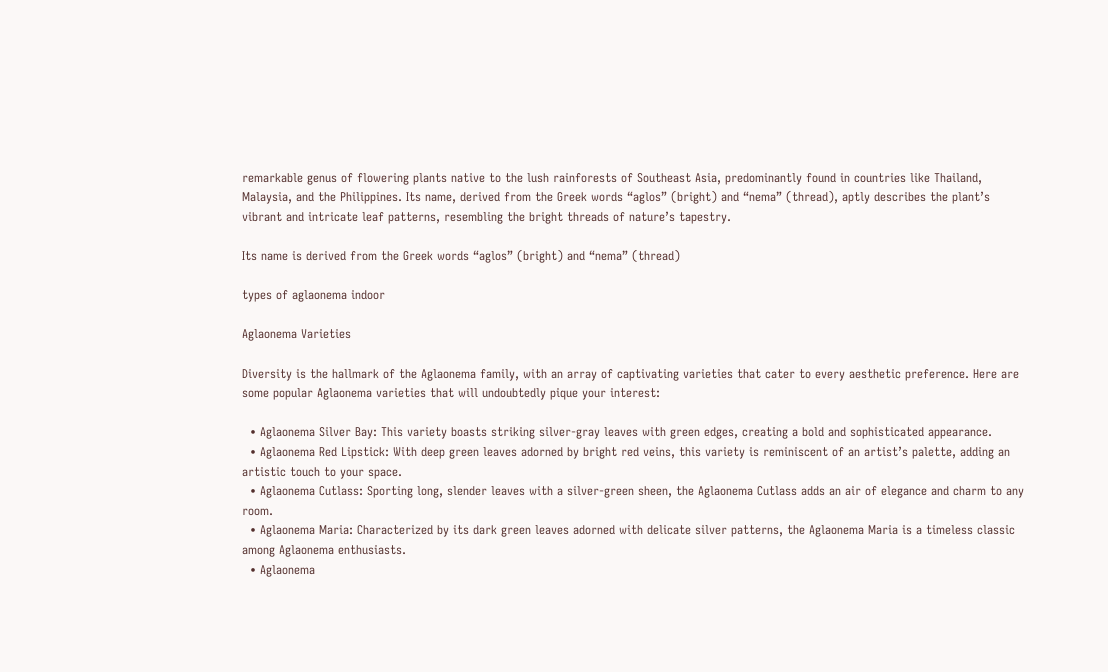remarkable genus of flowering plants native to the lush rainforests of Southeast Asia, predominantly found in countries like Thailand, Malaysia, and the Philippines. Its name, derived from the Greek words “aglos” (bright) and “nema” (thread), aptly describes the plant’s vibrant and intricate leaf patterns, resembling the bright threads of nature’s tapestry.

Its name is derived from the Greek words “aglos” (bright) and “nema” (thread)

types of aglaonema indoor

Aglaonema Varieties

Diversity is the hallmark of the Aglaonema family, with an array of captivating varieties that cater to every aesthetic preference. Here are some popular Aglaonema varieties that will undoubtedly pique your interest:

  • Aglaonema Silver Bay: This variety boasts striking silver-gray leaves with green edges, creating a bold and sophisticated appearance.
  • Aglaonema Red Lipstick: With deep green leaves adorned by bright red veins, this variety is reminiscent of an artist’s palette, adding an artistic touch to your space.
  • Aglaonema Cutlass: Sporting long, slender leaves with a silver-green sheen, the Aglaonema Cutlass adds an air of elegance and charm to any room.
  • Aglaonema Maria: Characterized by its dark green leaves adorned with delicate silver patterns, the Aglaonema Maria is a timeless classic among Aglaonema enthusiasts.
  • Aglaonema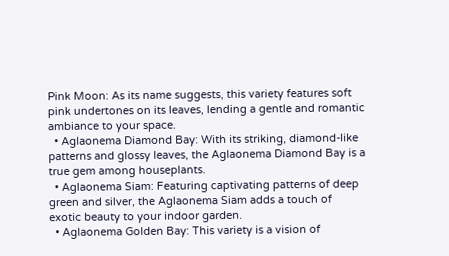Pink Moon: As its name suggests, this variety features soft pink undertones on its leaves, lending a gentle and romantic ambiance to your space.
  • Aglaonema Diamond Bay: With its striking, diamond-like patterns and glossy leaves, the Aglaonema Diamond Bay is a true gem among houseplants.
  • Aglaonema Siam: Featuring captivating patterns of deep green and silver, the Aglaonema Siam adds a touch of exotic beauty to your indoor garden.
  • Aglaonema Golden Bay: This variety is a vision of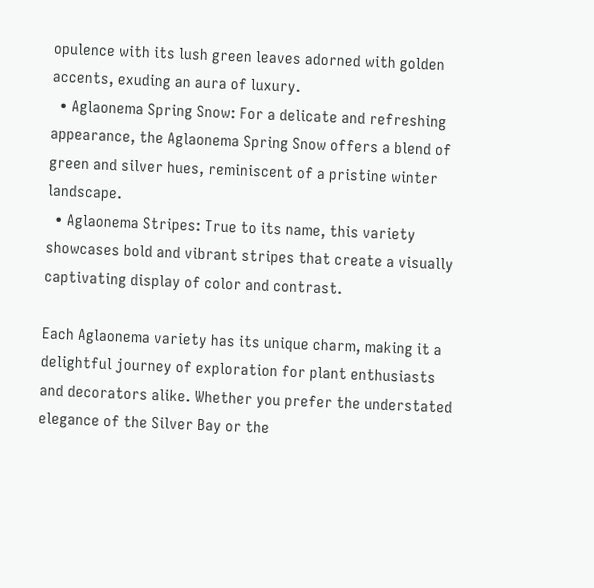opulence with its lush green leaves adorned with golden accents, exuding an aura of luxury.
  • Aglaonema Spring Snow: For a delicate and refreshing appearance, the Aglaonema Spring Snow offers a blend of green and silver hues, reminiscent of a pristine winter landscape.
  • Aglaonema Stripes: True to its name, this variety showcases bold and vibrant stripes that create a visually captivating display of color and contrast.

Each Aglaonema variety has its unique charm, making it a delightful journey of exploration for plant enthusiasts and decorators alike. Whether you prefer the understated elegance of the Silver Bay or the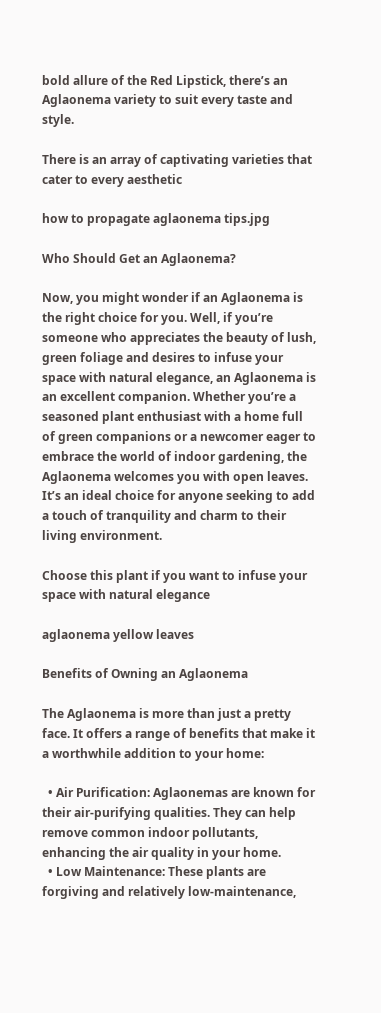bold allure of the Red Lipstick, there’s an Aglaonema variety to suit every taste and style.

There is an array of captivating varieties that cater to every aesthetic

how to propagate aglaonema tips.jpg

Who Should Get an Aglaonema?

Now, you might wonder if an Aglaonema is the right choice for you. Well, if you’re someone who appreciates the beauty of lush, green foliage and desires to infuse your space with natural elegance, an Aglaonema is an excellent companion. Whether you’re a seasoned plant enthusiast with a home full of green companions or a newcomer eager to embrace the world of indoor gardening, the Aglaonema welcomes you with open leaves. It’s an ideal choice for anyone seeking to add a touch of tranquility and charm to their living environment.

Choose this plant if you want to infuse your space with natural elegance

aglaonema yellow leaves

Benefits of Owning an Aglaonema

The Aglaonema is more than just a pretty face. It offers a range of benefits that make it a worthwhile addition to your home:

  • Air Purification: Aglaonemas are known for their air-purifying qualities. They can help remove common indoor pollutants, enhancing the air quality in your home.
  • Low Maintenance: These plants are forgiving and relatively low-maintenance,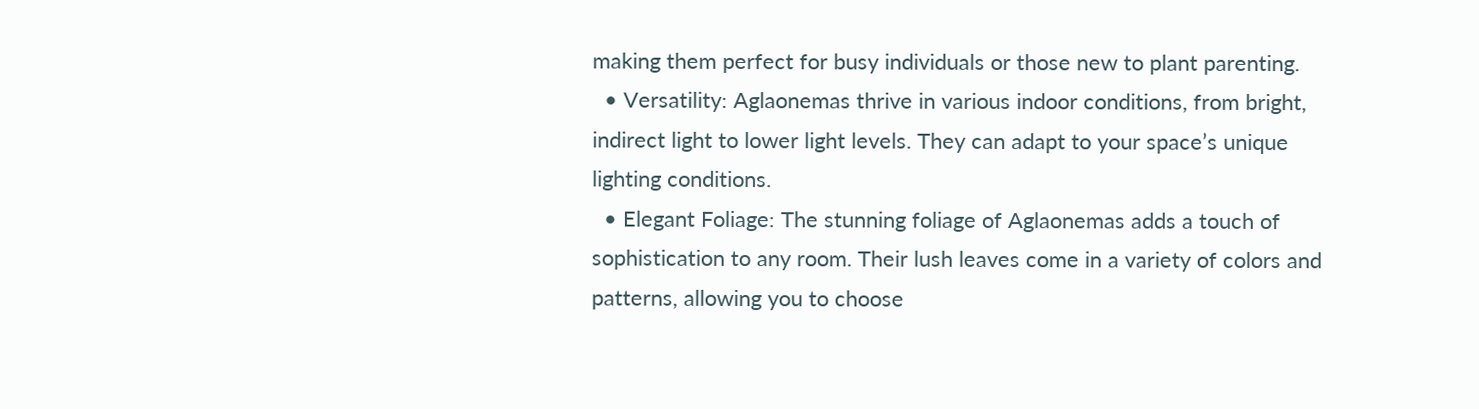making them perfect for busy individuals or those new to plant parenting.
  • Versatility: Aglaonemas thrive in various indoor conditions, from bright, indirect light to lower light levels. They can adapt to your space’s unique lighting conditions.
  • Elegant Foliage: The stunning foliage of Aglaonemas adds a touch of sophistication to any room. Their lush leaves come in a variety of colors and patterns, allowing you to choose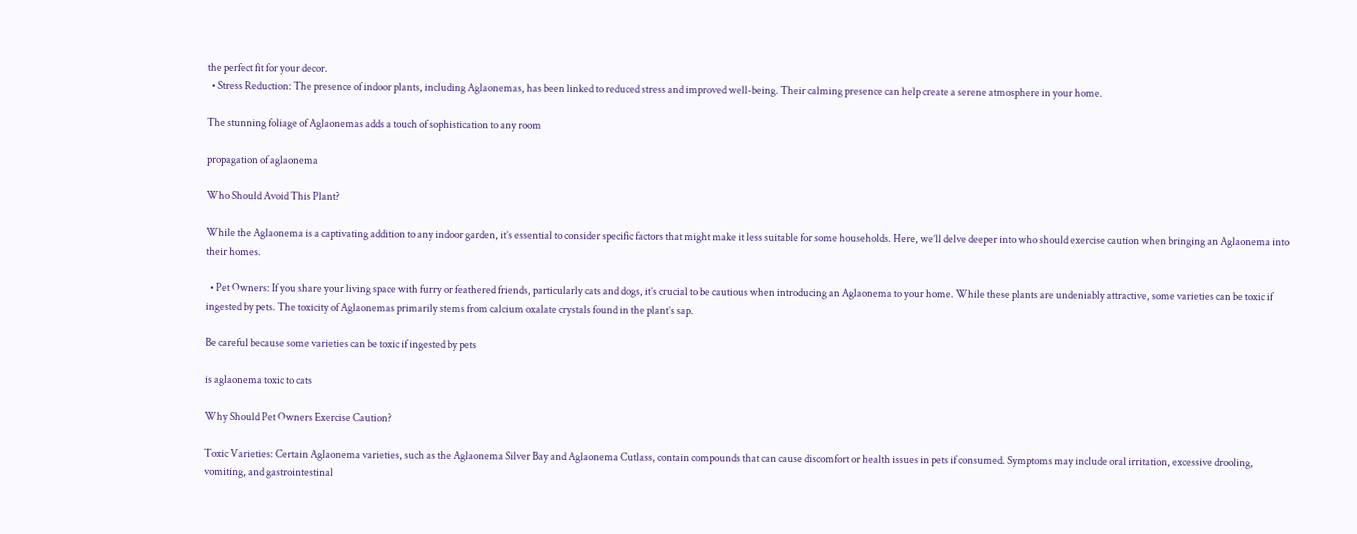the perfect fit for your decor.
  • Stress Reduction: The presence of indoor plants, including Aglaonemas, has been linked to reduced stress and improved well-being. Their calming presence can help create a serene atmosphere in your home.

The stunning foliage of Aglaonemas adds a touch of sophistication to any room

propagation of aglaonema

Who Should Avoid This Plant?

While the Aglaonema is a captivating addition to any indoor garden, it’s essential to consider specific factors that might make it less suitable for some households. Here, we’ll delve deeper into who should exercise caution when bringing an Aglaonema into their homes.

  • Pet Owners: If you share your living space with furry or feathered friends, particularly cats and dogs, it’s crucial to be cautious when introducing an Aglaonema to your home. While these plants are undeniably attractive, some varieties can be toxic if ingested by pets. The toxicity of Aglaonemas primarily stems from calcium oxalate crystals found in the plant’s sap.

Be careful because some varieties can be toxic if ingested by pets

is aglaonema toxic to cats

Why Should Pet Owners Exercise Caution?

Toxic Varieties: Certain Aglaonema varieties, such as the Aglaonema Silver Bay and Aglaonema Cutlass, contain compounds that can cause discomfort or health issues in pets if consumed. Symptoms may include oral irritation, excessive drooling, vomiting, and gastrointestinal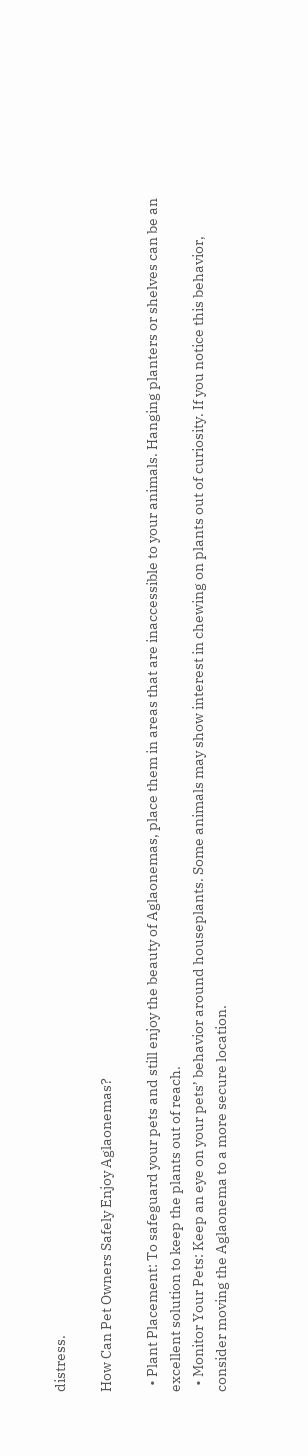distress.

How Can Pet Owners Safely Enjoy Aglaonemas?

  • Plant Placement: To safeguard your pets and still enjoy the beauty of Aglaonemas, place them in areas that are inaccessible to your animals. Hanging planters or shelves can be an excellent solution to keep the plants out of reach.
  • Monitor Your Pets: Keep an eye on your pets’ behavior around houseplants. Some animals may show interest in chewing on plants out of curiosity. If you notice this behavior, consider moving the Aglaonema to a more secure location.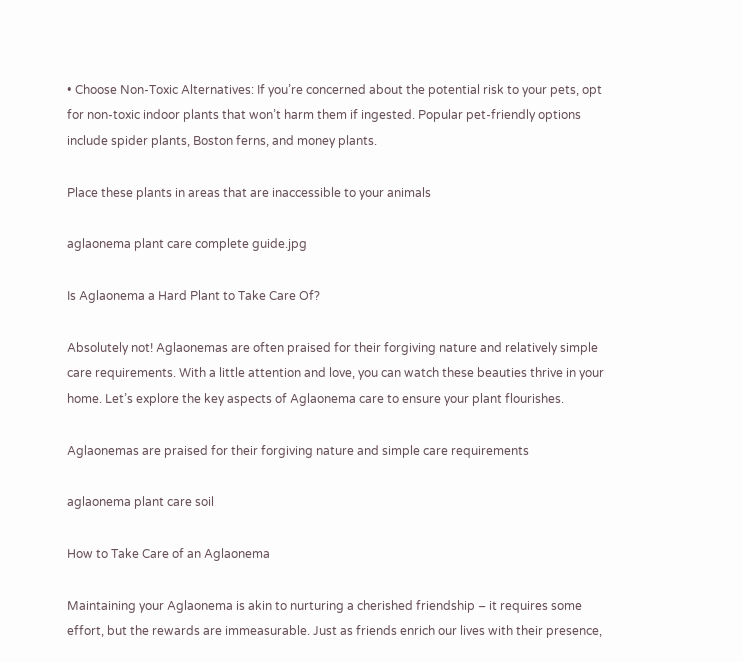• Choose Non-Toxic Alternatives: If you’re concerned about the potential risk to your pets, opt for non-toxic indoor plants that won’t harm them if ingested. Popular pet-friendly options include spider plants, Boston ferns, and money plants.

Place these plants in areas that are inaccessible to your animals

aglaonema plant care complete guide.jpg

Is Aglaonema a Hard Plant to Take Care Of?

Absolutely not! Aglaonemas are often praised for their forgiving nature and relatively simple care requirements. With a little attention and love, you can watch these beauties thrive in your home. Let’s explore the key aspects of Aglaonema care to ensure your plant flourishes.

Aglaonemas are praised for their forgiving nature and simple care requirements

aglaonema plant care soil

How to Take Care of an Aglaonema

Maintaining your Aglaonema is akin to nurturing a cherished friendship – it requires some effort, but the rewards are immeasurable. Just as friends enrich our lives with their presence,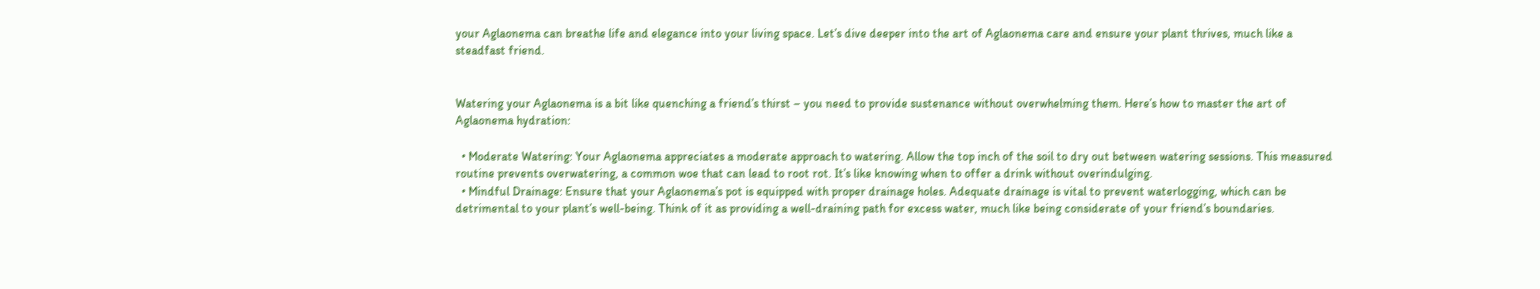your Aglaonema can breathe life and elegance into your living space. Let’s dive deeper into the art of Aglaonema care and ensure your plant thrives, much like a steadfast friend.


Watering your Aglaonema is a bit like quenching a friend’s thirst – you need to provide sustenance without overwhelming them. Here’s how to master the art of Aglaonema hydration:

  • Moderate Watering: Your Aglaonema appreciates a moderate approach to watering. Allow the top inch of the soil to dry out between watering sessions. This measured routine prevents overwatering, a common woe that can lead to root rot. It’s like knowing when to offer a drink without overindulging.
  • Mindful Drainage: Ensure that your Aglaonema’s pot is equipped with proper drainage holes. Adequate drainage is vital to prevent waterlogging, which can be detrimental to your plant’s well-being. Think of it as providing a well-draining path for excess water, much like being considerate of your friend’s boundaries.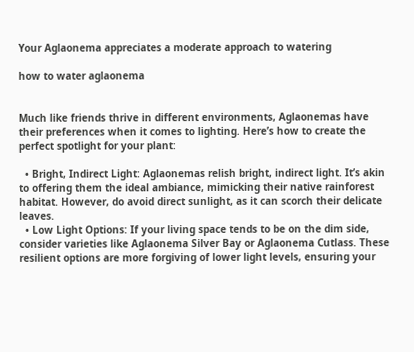Your Aglaonema appreciates a moderate approach to watering

how to water aglaonema


Much like friends thrive in different environments, Aglaonemas have their preferences when it comes to lighting. Here’s how to create the perfect spotlight for your plant:

  • Bright, Indirect Light: Aglaonemas relish bright, indirect light. It’s akin to offering them the ideal ambiance, mimicking their native rainforest habitat. However, do avoid direct sunlight, as it can scorch their delicate leaves.
  • Low Light Options: If your living space tends to be on the dim side, consider varieties like Aglaonema Silver Bay or Aglaonema Cutlass. These resilient options are more forgiving of lower light levels, ensuring your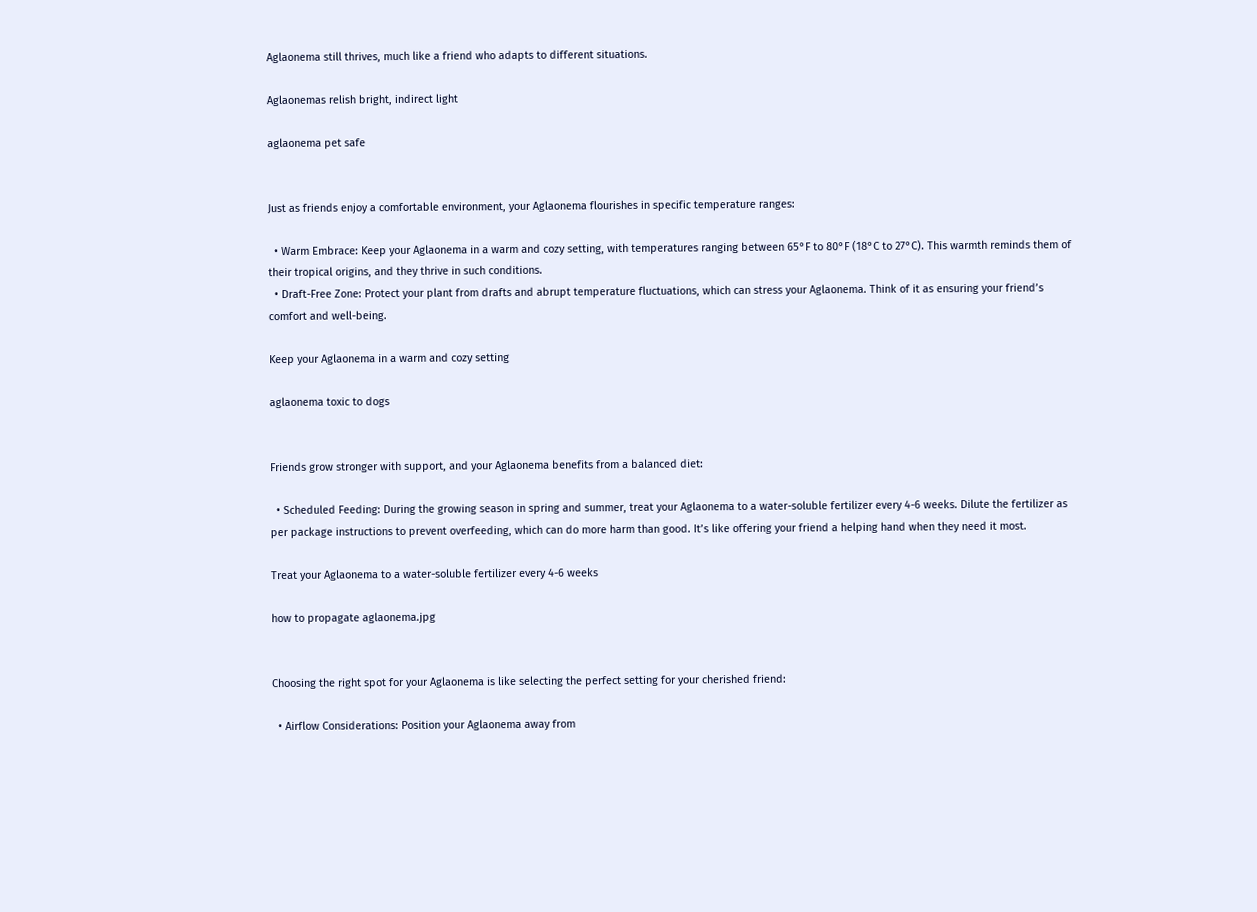Aglaonema still thrives, much like a friend who adapts to different situations.

Aglaonemas relish bright, indirect light

aglaonema pet safe


Just as friends enjoy a comfortable environment, your Aglaonema flourishes in specific temperature ranges:

  • Warm Embrace: Keep your Aglaonema in a warm and cozy setting, with temperatures ranging between 65°F to 80°F (18°C to 27°C). This warmth reminds them of their tropical origins, and they thrive in such conditions.
  • Draft-Free Zone: Protect your plant from drafts and abrupt temperature fluctuations, which can stress your Aglaonema. Think of it as ensuring your friend’s comfort and well-being.

Keep your Aglaonema in a warm and cozy setting

aglaonema toxic to dogs


Friends grow stronger with support, and your Aglaonema benefits from a balanced diet:

  • Scheduled Feeding: During the growing season in spring and summer, treat your Aglaonema to a water-soluble fertilizer every 4-6 weeks. Dilute the fertilizer as per package instructions to prevent overfeeding, which can do more harm than good. It’s like offering your friend a helping hand when they need it most.

Treat your Aglaonema to a water-soluble fertilizer every 4-6 weeks

how to propagate aglaonema.jpg


Choosing the right spot for your Aglaonema is like selecting the perfect setting for your cherished friend:

  • Airflow Considerations: Position your Aglaonema away from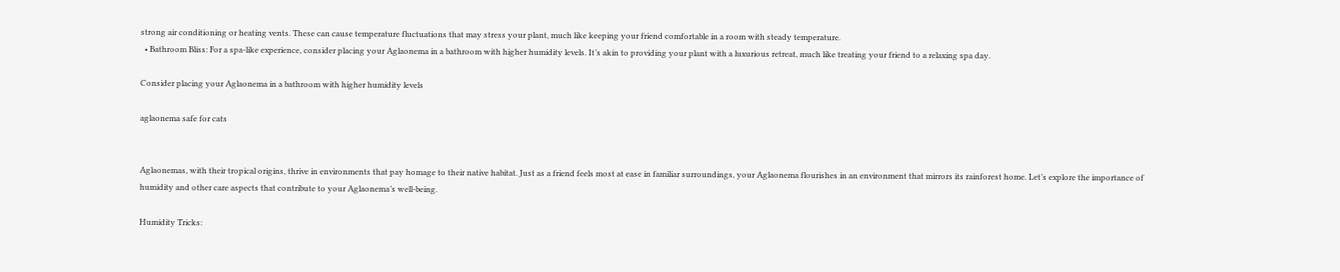strong air conditioning or heating vents. These can cause temperature fluctuations that may stress your plant, much like keeping your friend comfortable in a room with steady temperature.
  • Bathroom Bliss: For a spa-like experience, consider placing your Aglaonema in a bathroom with higher humidity levels. It’s akin to providing your plant with a luxurious retreat, much like treating your friend to a relaxing spa day.

Consider placing your Aglaonema in a bathroom with higher humidity levels

aglaonema safe for cats


Aglaonemas, with their tropical origins, thrive in environments that pay homage to their native habitat. Just as a friend feels most at ease in familiar surroundings, your Aglaonema flourishes in an environment that mirrors its rainforest home. Let’s explore the importance of humidity and other care aspects that contribute to your Aglaonema’s well-being.

Humidity Tricks: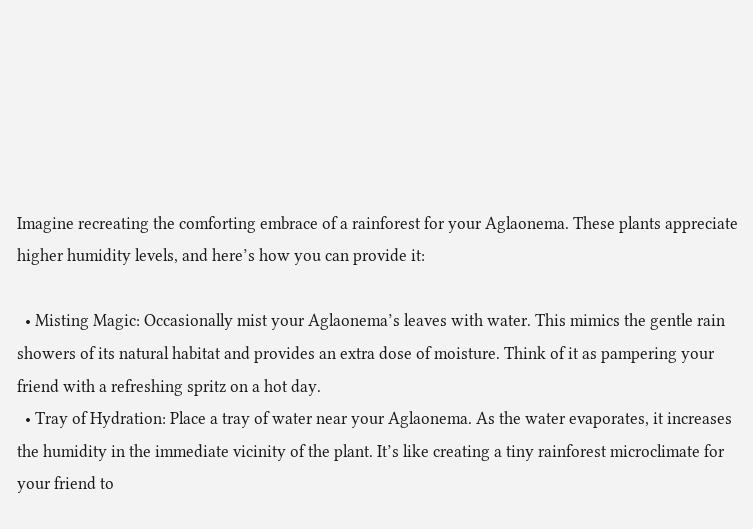Imagine recreating the comforting embrace of a rainforest for your Aglaonema. These plants appreciate higher humidity levels, and here’s how you can provide it:

  • Misting Magic: Occasionally mist your Aglaonema’s leaves with water. This mimics the gentle rain showers of its natural habitat and provides an extra dose of moisture. Think of it as pampering your friend with a refreshing spritz on a hot day.
  • Tray of Hydration: Place a tray of water near your Aglaonema. As the water evaporates, it increases the humidity in the immediate vicinity of the plant. It’s like creating a tiny rainforest microclimate for your friend to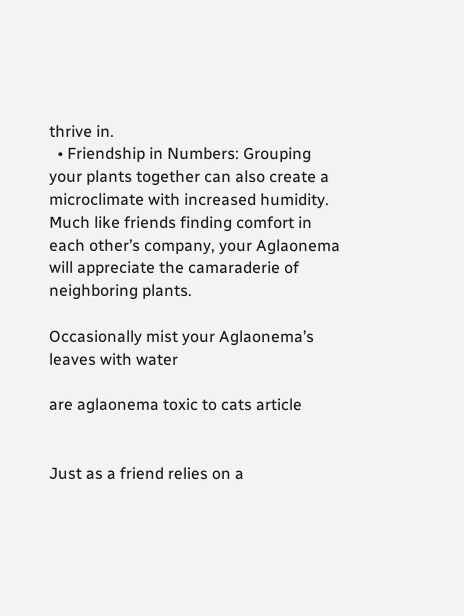thrive in.
  • Friendship in Numbers: Grouping your plants together can also create a microclimate with increased humidity. Much like friends finding comfort in each other’s company, your Aglaonema will appreciate the camaraderie of neighboring plants.

Occasionally mist your Aglaonema’s leaves with water

are aglaonema toxic to cats article


Just as a friend relies on a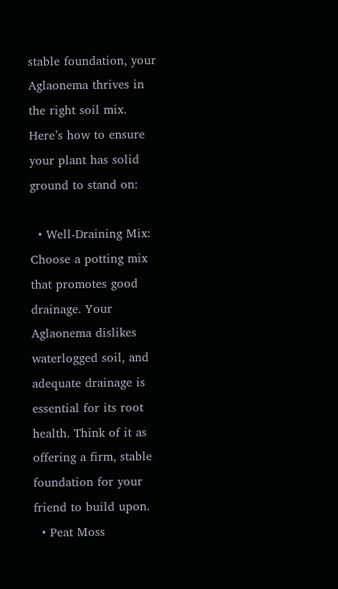stable foundation, your Aglaonema thrives in the right soil mix. Here’s how to ensure your plant has solid ground to stand on:

  • Well-Draining Mix: Choose a potting mix that promotes good drainage. Your Aglaonema dislikes waterlogged soil, and adequate drainage is essential for its root health. Think of it as offering a firm, stable foundation for your friend to build upon.
  • Peat Moss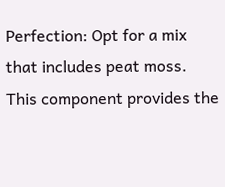Perfection: Opt for a mix that includes peat moss. This component provides the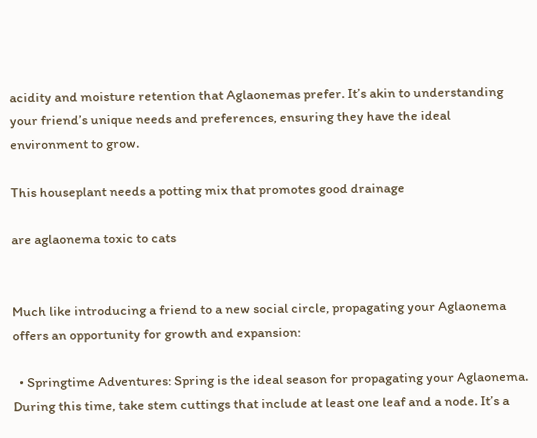acidity and moisture retention that Aglaonemas prefer. It’s akin to understanding your friend’s unique needs and preferences, ensuring they have the ideal environment to grow.

This houseplant needs a potting mix that promotes good drainage

are aglaonema toxic to cats


Much like introducing a friend to a new social circle, propagating your Aglaonema offers an opportunity for growth and expansion:

  • Springtime Adventures: Spring is the ideal season for propagating your Aglaonema. During this time, take stem cuttings that include at least one leaf and a node. It’s a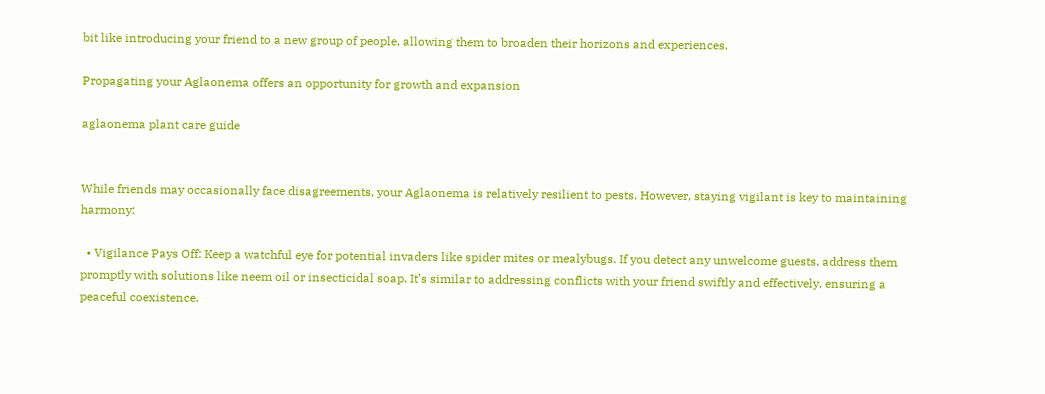bit like introducing your friend to a new group of people, allowing them to broaden their horizons and experiences.

Propagating your Aglaonema offers an opportunity for growth and expansion

aglaonema plant care guide


While friends may occasionally face disagreements, your Aglaonema is relatively resilient to pests. However, staying vigilant is key to maintaining harmony:

  • Vigilance Pays Off: Keep a watchful eye for potential invaders like spider mites or mealybugs. If you detect any unwelcome guests, address them promptly with solutions like neem oil or insecticidal soap. It’s similar to addressing conflicts with your friend swiftly and effectively, ensuring a peaceful coexistence.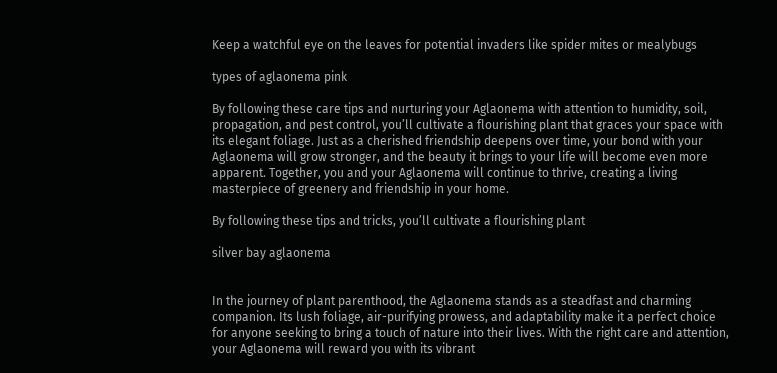Keep a watchful eye on the leaves for potential invaders like spider mites or mealybugs

types of aglaonema pink

By following these care tips and nurturing your Aglaonema with attention to humidity, soil, propagation, and pest control, you’ll cultivate a flourishing plant that graces your space with its elegant foliage. Just as a cherished friendship deepens over time, your bond with your Aglaonema will grow stronger, and the beauty it brings to your life will become even more apparent. Together, you and your Aglaonema will continue to thrive, creating a living masterpiece of greenery and friendship in your home.

By following these tips and tricks, you’ll cultivate a flourishing plant

silver bay aglaonema


In the journey of plant parenthood, the Aglaonema stands as a steadfast and charming companion. Its lush foliage, air-purifying prowess, and adaptability make it a perfect choice for anyone seeking to bring a touch of nature into their lives. With the right care and attention, your Aglaonema will reward you with its vibrant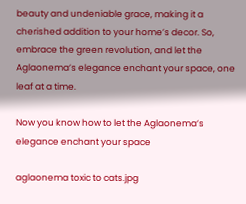beauty and undeniable grace, making it a cherished addition to your home’s decor. So, embrace the green revolution, and let the Aglaonema’s elegance enchant your space, one leaf at a time.

Now you know how to let the Aglaonema’s elegance enchant your space

aglaonema toxic to cats.jpg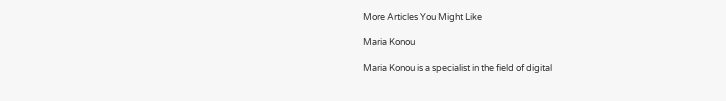More Articles You Might Like

Maria Konou

Maria Konou is a specialist in the field of digital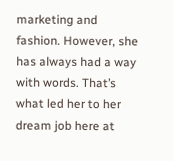marketing and fashion. However, she has always had a way with words. That’s what led her to her dream job here at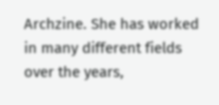Archzine. She has worked in many different fields over the years,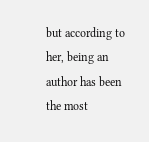but according to her, being an author has been the most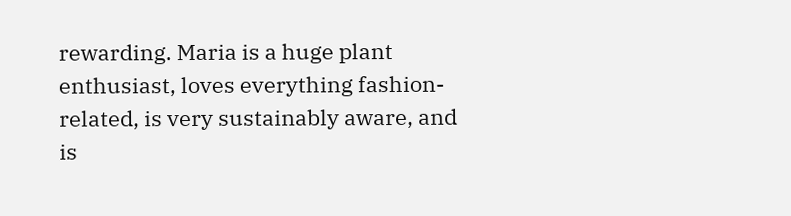rewarding. Maria is a huge plant enthusiast, loves everything fashion-related, is very sustainably aware, and is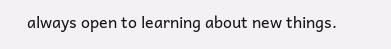always open to learning about new things.